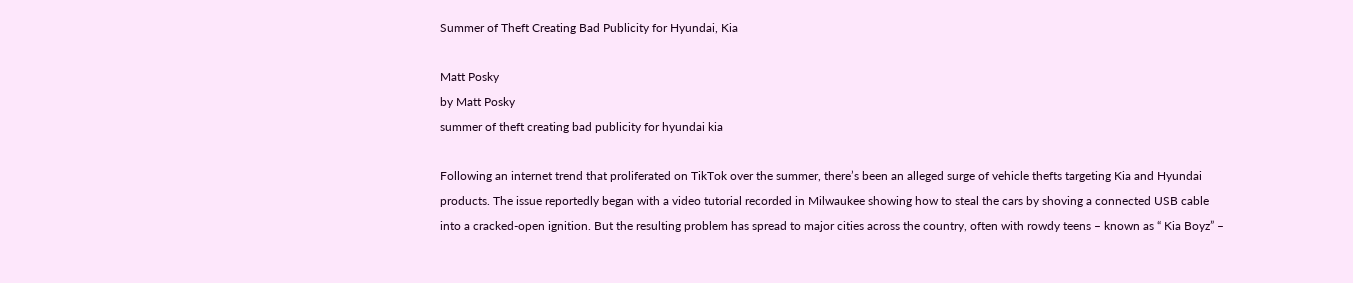Summer of Theft Creating Bad Publicity for Hyundai, Kia

Matt Posky
by Matt Posky
summer of theft creating bad publicity for hyundai kia

Following an internet trend that proliferated on TikTok over the summer, there’s been an alleged surge of vehicle thefts targeting Kia and Hyundai products. The issue reportedly began with a video tutorial recorded in Milwaukee showing how to steal the cars by shoving a connected USB cable into a cracked-open ignition. But the resulting problem has spread to major cities across the country, often with rowdy teens – known as “ Kia Boyz” –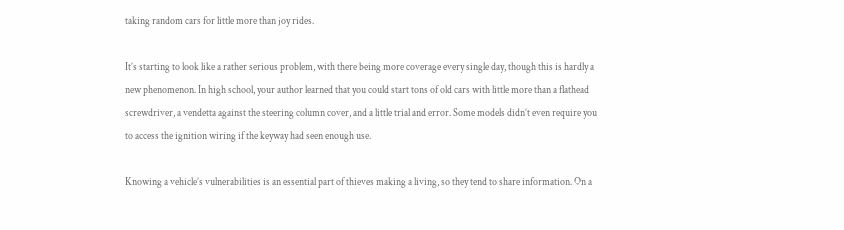taking random cars for little more than joy rides.

It’s starting to look like a rather serious problem, with there being more coverage every single day, though this is hardly a new phenomenon. In high school, your author learned that you could start tons of old cars with little more than a flathead screwdriver, a vendetta against the steering column cover, and a little trial and error. Some models didn’t even require you to access the ignition wiring if the keyway had seen enough use.

Knowing a vehicle’s vulnerabilities is an essential part of thieves making a living, so they tend to share information. On a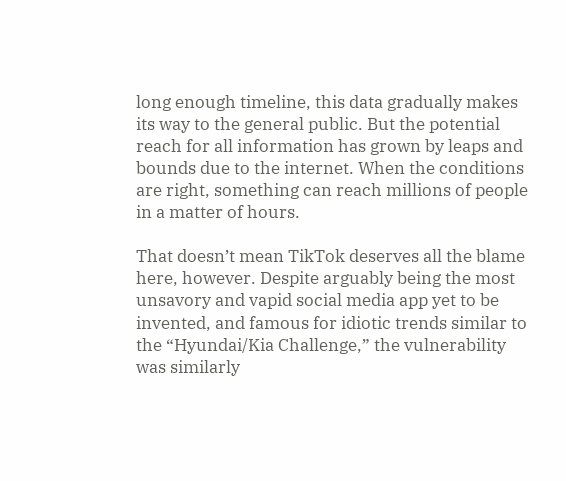long enough timeline, this data gradually makes its way to the general public. But the potential reach for all information has grown by leaps and bounds due to the internet. When the conditions are right, something can reach millions of people in a matter of hours.

That doesn’t mean TikTok deserves all the blame here, however. Despite arguably being the most unsavory and vapid social media app yet to be invented, and famous for idiotic trends similar to the “Hyundai/Kia Challenge,” the vulnerability was similarly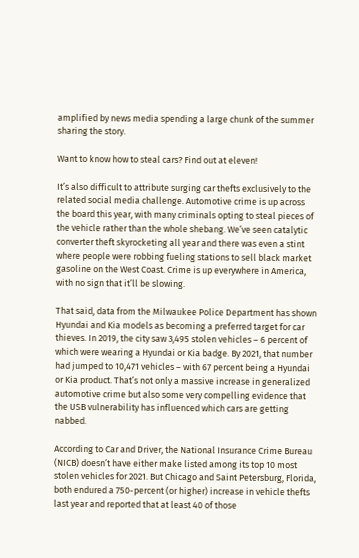amplified by news media spending a large chunk of the summer sharing the story.

Want to know how to steal cars? Find out at eleven!

It’s also difficult to attribute surging car thefts exclusively to the related social media challenge. Automotive crime is up across the board this year, with many criminals opting to steal pieces of the vehicle rather than the whole shebang. We’ve seen catalytic converter theft skyrocketing all year and there was even a stint where people were robbing fueling stations to sell black market gasoline on the West Coast. Crime is up everywhere in America, with no sign that it’ll be slowing.

That said, data from the Milwaukee Police Department has shown Hyundai and Kia models as becoming a preferred target for car thieves. In 2019, the city saw 3,495 stolen vehicles – 6 percent of which were wearing a Hyundai or Kia badge. By 2021, that number had jumped to 10,471 vehicles – with 67 percent being a Hyundai or Kia product. That’s not only a massive increase in generalized automotive crime but also some very compelling evidence that the USB vulnerability has influenced which cars are getting nabbed.

According to Car and Driver, the National Insurance Crime Bureau (NICB) doesn’t have either make listed among its top 10 most stolen vehicles for 2021. But Chicago and Saint Petersburg, Florida, both endured a 750-percent (or higher) increase in vehicle thefts last year and reported that at least 40 of those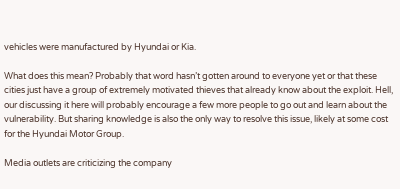vehicles were manufactured by Hyundai or Kia.

What does this mean? Probably that word hasn’t gotten around to everyone yet or that these cities just have a group of extremely motivated thieves that already know about the exploit. Hell, our discussing it here will probably encourage a few more people to go out and learn about the vulnerability. But sharing knowledge is also the only way to resolve this issue, likely at some cost for the Hyundai Motor Group.

Media outlets are criticizing the company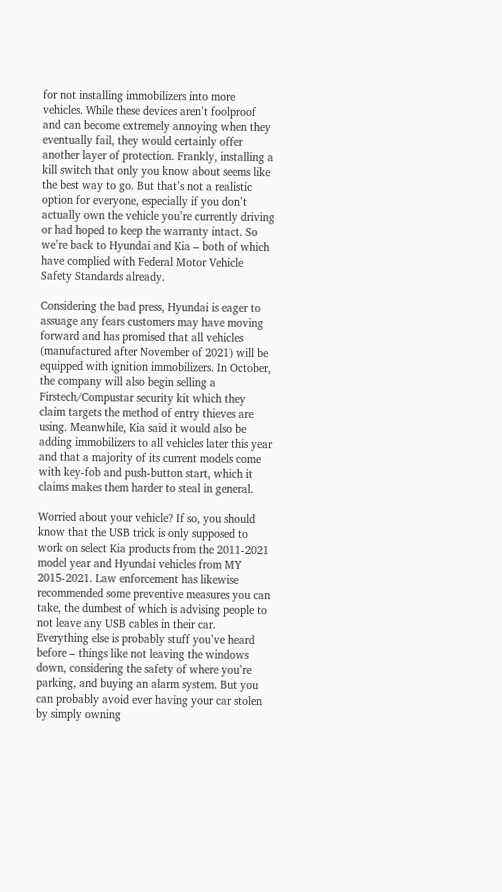for not installing immobilizers into more vehicles. While these devices aren’t foolproof and can become extremely annoying when they eventually fail, they would certainly offer another layer of protection. Frankly, installing a kill switch that only you know about seems like the best way to go. But that’s not a realistic option for everyone, especially if you don’t actually own the vehicle you’re currently driving or had hoped to keep the warranty intact. So we’re back to Hyundai and Kia – both of which have complied with Federal Motor Vehicle Safety Standards already.

Considering the bad press, Hyundai is eager to assuage any fears customers may have moving forward and has promised that all vehicles (manufactured after November of 2021) will be equipped with ignition immobilizers. In October, the company will also begin selling a Firstech/Compustar security kit which they claim targets the method of entry thieves are using. Meanwhile, Kia said it would also be adding immobilizers to all vehicles later this year and that a majority of its current models come with key-fob and push-button start, which it claims makes them harder to steal in general.

Worried about your vehicle? If so, you should know that the USB trick is only supposed to work on select Kia products from the 2011-2021 model year and Hyundai vehicles from MY 2015-2021. Law enforcement has likewise recommended some preventive measures you can take, the dumbest of which is advising people to not leave any USB cables in their car. Everything else is probably stuff you’ve heard before – things like not leaving the windows down, considering the safety of where you’re parking, and buying an alarm system. But you can probably avoid ever having your car stolen by simply owning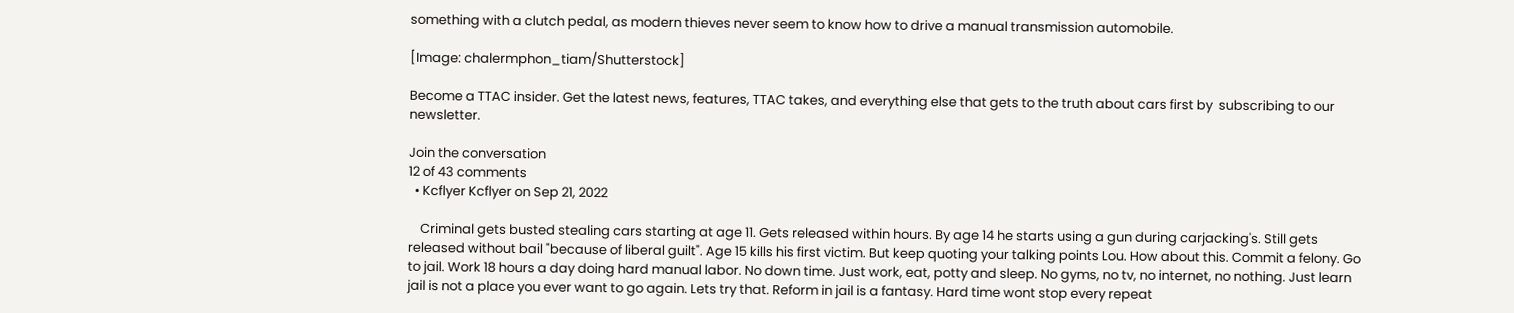something with a clutch pedal, as modern thieves never seem to know how to drive a manual transmission automobile.

[Image: chalermphon_tiam/Shutterstock]

Become a TTAC insider. Get the latest news, features, TTAC takes, and everything else that gets to the truth about cars first by  subscribing to our newsletter.

Join the conversation
12 of 43 comments
  • Kcflyer Kcflyer on Sep 21, 2022

    Criminal gets busted stealing cars starting at age 11. Gets released within hours. By age 14 he starts using a gun during carjacking's. Still gets released without bail "because of liberal guilt". Age 15 kills his first victim. But keep quoting your talking points Lou. How about this. Commit a felony. Go to jail. Work 18 hours a day doing hard manual labor. No down time. Just work, eat, potty and sleep. No gyms, no tv, no internet, no nothing. Just learn jail is not a place you ever want to go again. Lets try that. Reform in jail is a fantasy. Hard time wont stop every repeat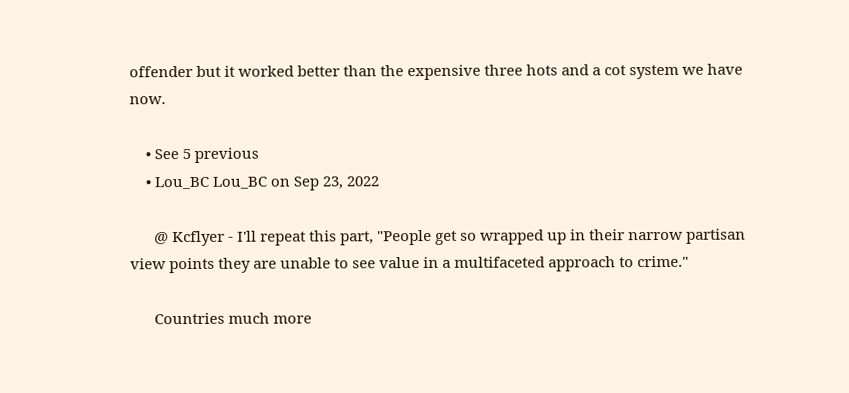offender but it worked better than the expensive three hots and a cot system we have now.

    • See 5 previous
    • Lou_BC Lou_BC on Sep 23, 2022

      @ Kcflyer - I'll repeat this part, "People get so wrapped up in their narrow partisan view points they are unable to see value in a multifaceted approach to crime."

      Countries much more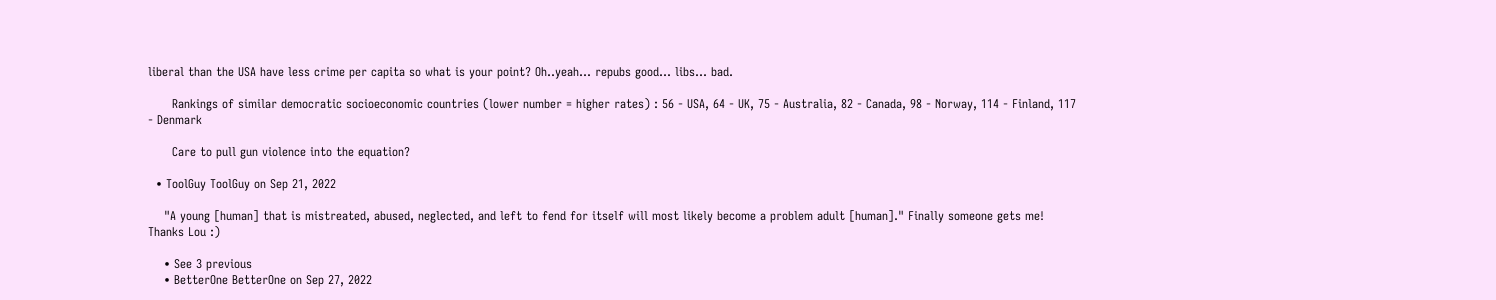liberal than the USA have less crime per capita so what is your point? Oh..yeah... repubs good... libs... bad.

      Rankings of similar democratic socioeconomic countries (lower number = higher rates) : 56 - USA, 64 - UK, 75 - Australia, 82 - Canada, 98 - Norway, 114 - Finland, 117 - Denmark

      Care to pull gun violence into the equation?

  • ToolGuy ToolGuy on Sep 21, 2022

    "A young [human] that is mistreated, abused, neglected, and left to fend for itself will most likely become a problem adult [human]." Finally someone gets me! Thanks Lou :)

    • See 3 previous
    • BetterOne BetterOne on Sep 27, 2022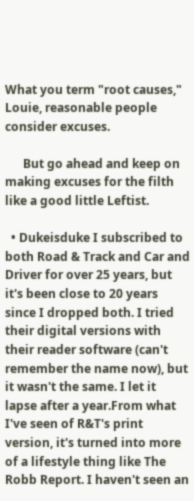What you term "root causes," Louie, reasonable people consider excuses.

      But go ahead and keep on making excuses for the filth like a good little Leftist.

  • Dukeisduke I subscribed to both Road & Track and Car and Driver for over 25 years, but it's been close to 20 years since I dropped both. I tried their digital versions with their reader software (can't remember the name now), but it wasn't the same. I let it lapse after a year.From what I've seen of R&T's print version, it's turned into more of a lifestyle thing like The Robb Report. I haven't seen an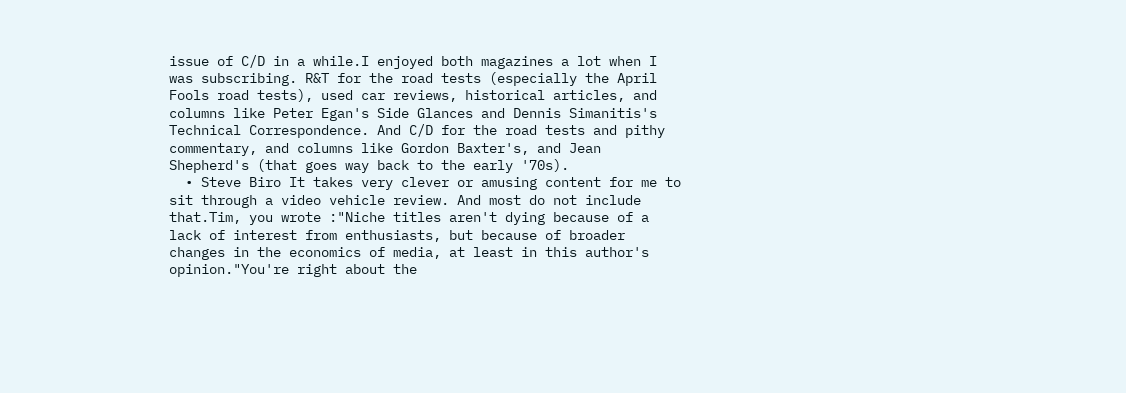issue of C/D in a while.I enjoyed both magazines a lot when I was subscribing. R&T for the road tests (especially the April Fools road tests), used car reviews, historical articles, and columns like Peter Egan's Side Glances and Dennis Simanitis's Technical Correspondence. And C/D for the road tests and pithy commentary, and columns like Gordon Baxter's, and Jean Shepherd's (that goes way back to the early '70s).
  • Steve Biro It takes very clever or amusing content for me to sit through a video vehicle review. And most do not include that.Tim, you wrote :"Niche titles aren't dying because of a lack of interest from enthusiasts, but because of broader changes in the economics of media, at least in this author's opinion."You're right about the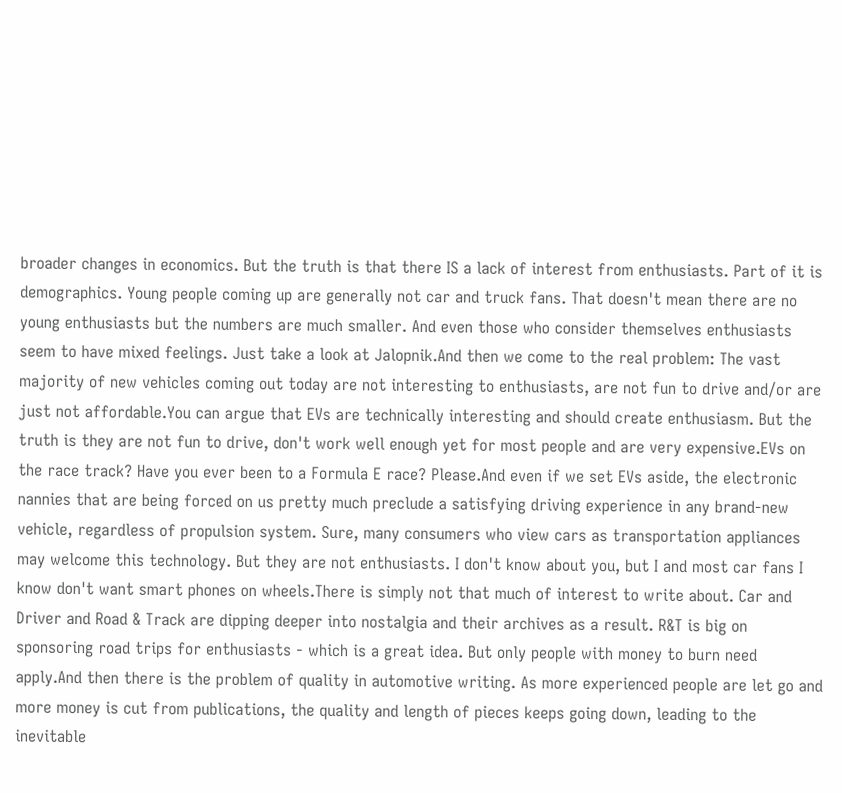broader changes in economics. But the truth is that there IS a lack of interest from enthusiasts. Part of it is demographics. Young people coming up are generally not car and truck fans. That doesn't mean there are no young enthusiasts but the numbers are much smaller. And even those who consider themselves enthusiasts seem to have mixed feelings. Just take a look at Jalopnik.And then we come to the real problem: The vast majority of new vehicles coming out today are not interesting to enthusiasts, are not fun to drive and/or are just not affordable.You can argue that EVs are technically interesting and should create enthusiasm. But the truth is they are not fun to drive, don't work well enough yet for most people and are very expensive.EVs on the race track? Have you ever been to a Formula E race? Please.And even if we set EVs aside, the electronic nannies that are being forced on us pretty much preclude a satisfying driving experience in any brand-new vehicle, regardless of propulsion system. Sure, many consumers who view cars as transportation appliances may welcome this technology. But they are not enthusiasts. I don't know about you, but I and most car fans I know don't want smart phones on wheels.There is simply not that much of interest to write about. Car and Driver and Road & Track are dipping deeper into nostalgia and their archives as a result. R&T is big on sponsoring road trips for enthusiasts - which is a great idea. But only people with money to burn need apply.And then there is the problem of quality in automotive writing. As more experienced people are let go and more money is cut from publications, the quality and length of pieces keeps going down, leading to the inevitable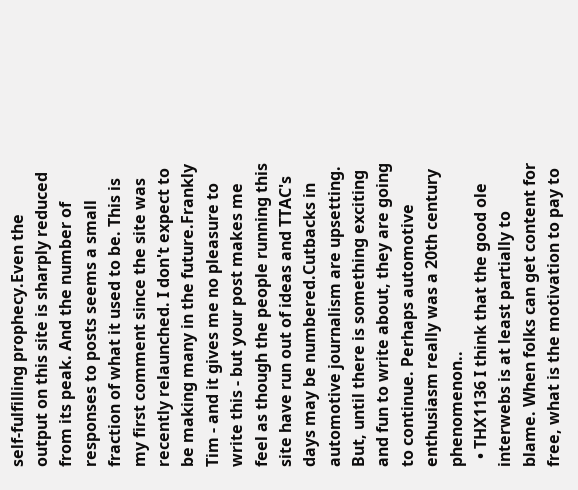self-fulfilling prophecy.Even the output on this site is sharply reduced from its peak. And the number of responses to posts seems a small fraction of what it used to be. This is my first comment since the site was recently relaunched. I don't expect to be making many in the future.Frankly Tim - and it gives me no pleasure to write this - but your post makes me feel as though the people running this site have run out of ideas and TTAC's days may be numbered.Cutbacks in automotive journalism are upsetting. But, until there is something exciting and fun to write about, they are going to continue. Perhaps automotive enthusiasm really was a 20th century phenomenon..
  • THX1136 I think that the good ole interwebs is at least partially to blame. When folks can get content for free, what is the motivation to pay to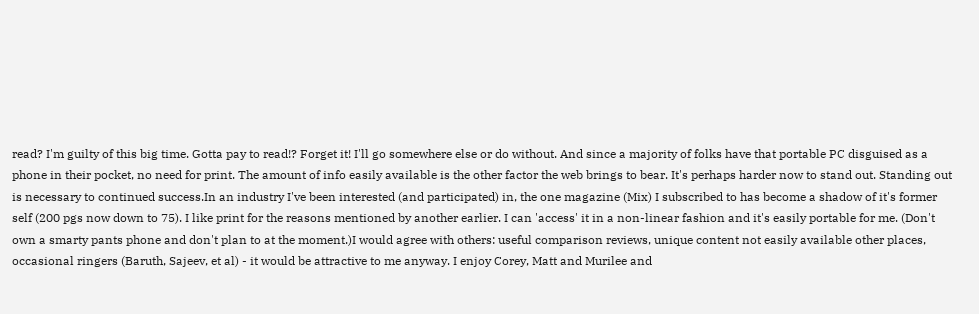read? I'm guilty of this big time. Gotta pay to read!? Forget it! I'll go somewhere else or do without. And since a majority of folks have that portable PC disguised as a phone in their pocket, no need for print. The amount of info easily available is the other factor the web brings to bear. It's perhaps harder now to stand out. Standing out is necessary to continued success.In an industry I've been interested (and participated) in, the one magazine (Mix) I subscribed to has become a shadow of it's former self (200 pgs now down to 75). I like print for the reasons mentioned by another earlier. I can 'access' it in a non-linear fashion and it's easily portable for me. (Don't own a smarty pants phone and don't plan to at the moment.)I would agree with others: useful comparison reviews, unique content not easily available other places, occasional ringers (Baruth, Sajeev, et al) - it would be attractive to me anyway. I enjoy Corey, Matt and Murilee and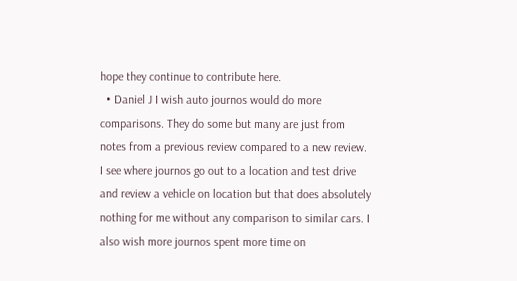hope they continue to contribute here.
  • Daniel J I wish auto journos would do more comparisons. They do some but many are just from notes from a previous review compared to a new review. I see where journos go out to a location and test drive and review a vehicle on location but that does absolutely nothing for me without any comparison to similar cars. I also wish more journos spent more time on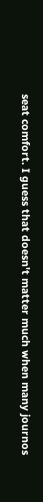seat comfort. I guess that doesn't matter much when many journos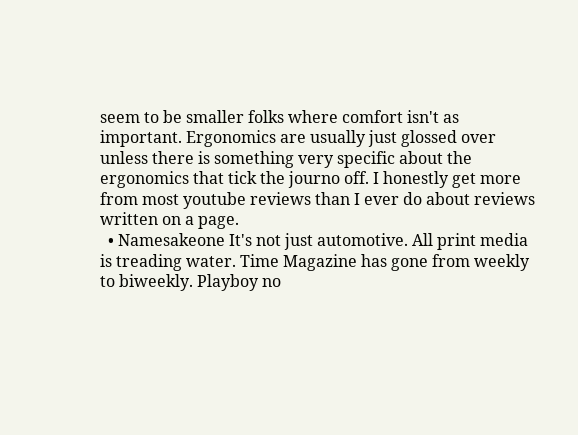seem to be smaller folks where comfort isn't as important. Ergonomics are usually just glossed over unless there is something very specific about the ergonomics that tick the journo off. I honestly get more from most youtube reviews than I ever do about reviews written on a page.
  • Namesakeone It's not just automotive. All print media is treading water. Time Magazine has gone from weekly to biweekly. Playboy no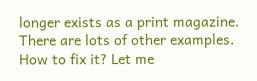longer exists as a print magazine. There are lots of other examples. How to fix it? Let me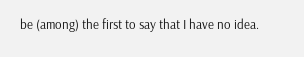be (among) the first to say that I have no idea.